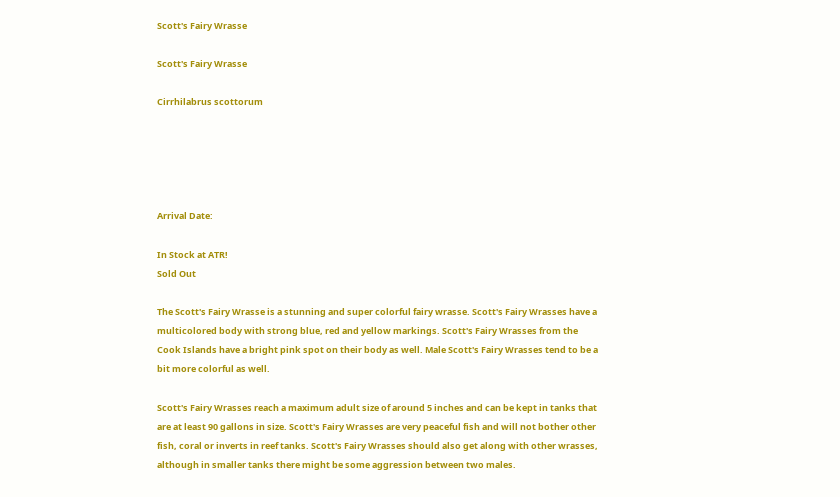Scott's Fairy Wrasse

Scott's Fairy Wrasse

Cirrhilabrus scottorum





Arrival Date:

In Stock at ATR!
Sold Out

The Scott's Fairy Wrasse is a stunning and super colorful fairy wrasse. Scott's Fairy Wrasses have a multicolored body with strong blue, red and yellow markings. Scott's Fairy Wrasses from the Cook Islands have a bright pink spot on their body as well. Male Scott's Fairy Wrasses tend to be a bit more colorful as well.

Scott's Fairy Wrasses reach a maximum adult size of around 5 inches and can be kept in tanks that are at least 90 gallons in size. Scott's Fairy Wrasses are very peaceful fish and will not bother other fish, coral or inverts in reef tanks. Scott's Fairy Wrasses should also get along with other wrasses, although in smaller tanks there might be some aggression between two males.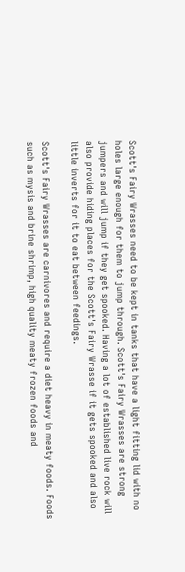Scott's Fairy Wrasses need to be kept in tanks that have a light fitting lid with no holes large enough for them to jump through. Scott's Fairy Wrasses are strong jumpers and will jump if they get spooked. Having a lot of established live rock will also provide hiding places for the Scott's Fairy Wrasse if it gets spooked and also little inverts for it to eat between feedings.

Scott's Fairy Wrasses are carnivores and require a diet heavy in meaty foods. Foods such as mysis and brine shrimp, high quality meaty frozen foods and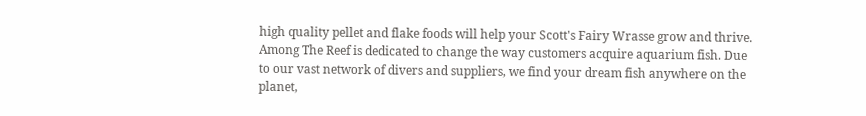high quality pellet and flake foods will help your Scott's Fairy Wrasse grow and thrive.
Among The Reef is dedicated to change the way customers acquire aquarium fish. Due to our vast network of divers and suppliers, we find your dream fish anywhere on the planet,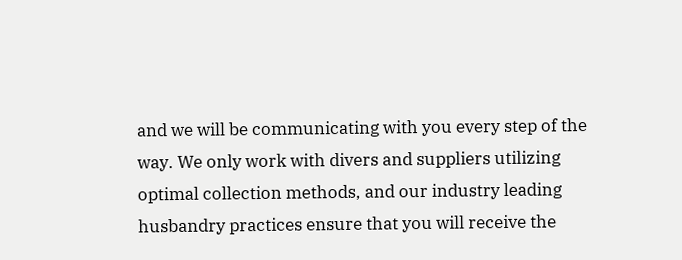and we will be communicating with you every step of the way. We only work with divers and suppliers utilizing optimal collection methods, and our industry leading husbandry practices ensure that you will receive the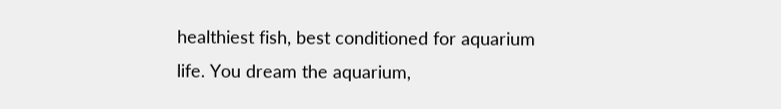healthiest fish, best conditioned for aquarium life. You dream the aquarium,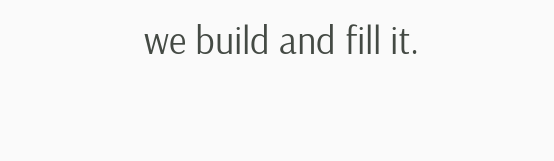we build and fill it.